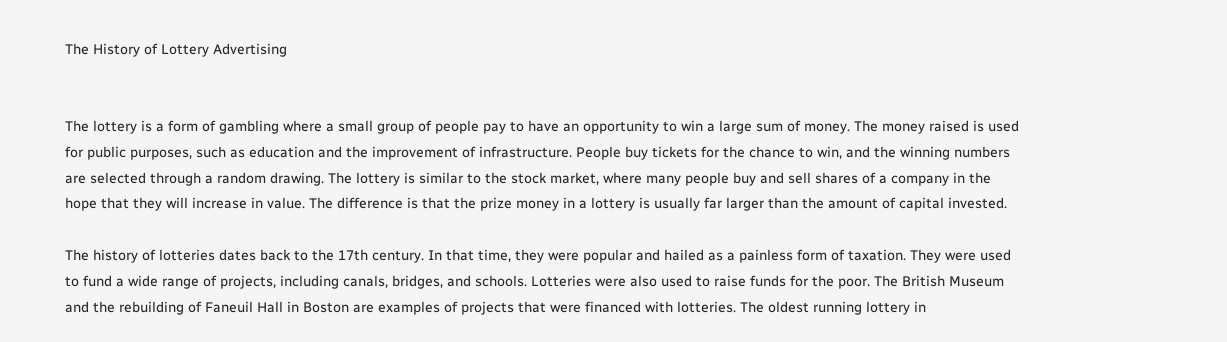The History of Lottery Advertising


The lottery is a form of gambling where a small group of people pay to have an opportunity to win a large sum of money. The money raised is used for public purposes, such as education and the improvement of infrastructure. People buy tickets for the chance to win, and the winning numbers are selected through a random drawing. The lottery is similar to the stock market, where many people buy and sell shares of a company in the hope that they will increase in value. The difference is that the prize money in a lottery is usually far larger than the amount of capital invested.

The history of lotteries dates back to the 17th century. In that time, they were popular and hailed as a painless form of taxation. They were used to fund a wide range of projects, including canals, bridges, and schools. Lotteries were also used to raise funds for the poor. The British Museum and the rebuilding of Faneuil Hall in Boston are examples of projects that were financed with lotteries. The oldest running lottery in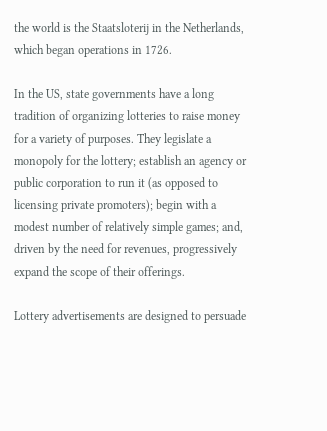the world is the Staatsloterij in the Netherlands, which began operations in 1726.

In the US, state governments have a long tradition of organizing lotteries to raise money for a variety of purposes. They legislate a monopoly for the lottery; establish an agency or public corporation to run it (as opposed to licensing private promoters); begin with a modest number of relatively simple games; and, driven by the need for revenues, progressively expand the scope of their offerings.

Lottery advertisements are designed to persuade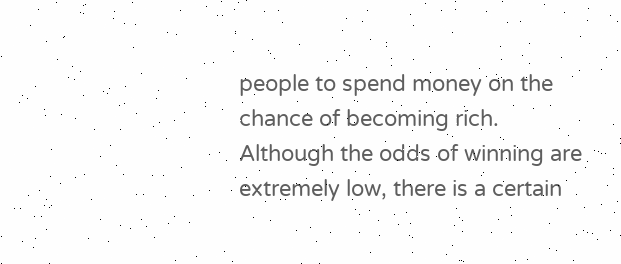people to spend money on the chance of becoming rich. Although the odds of winning are extremely low, there is a certain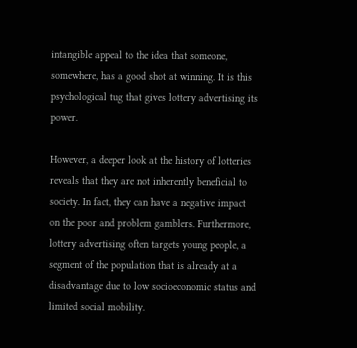intangible appeal to the idea that someone, somewhere, has a good shot at winning. It is this psychological tug that gives lottery advertising its power.

However, a deeper look at the history of lotteries reveals that they are not inherently beneficial to society. In fact, they can have a negative impact on the poor and problem gamblers. Furthermore, lottery advertising often targets young people, a segment of the population that is already at a disadvantage due to low socioeconomic status and limited social mobility.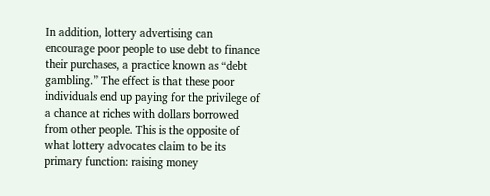In addition, lottery advertising can encourage poor people to use debt to finance their purchases, a practice known as “debt gambling.” The effect is that these poor individuals end up paying for the privilege of a chance at riches with dollars borrowed from other people. This is the opposite of what lottery advocates claim to be its primary function: raising money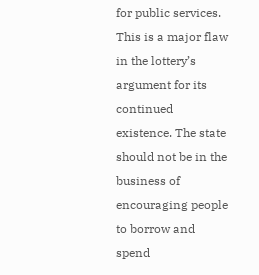for public services. This is a major flaw in the lottery’s argument for its continued existence. The state should not be in the business of encouraging people to borrow and spend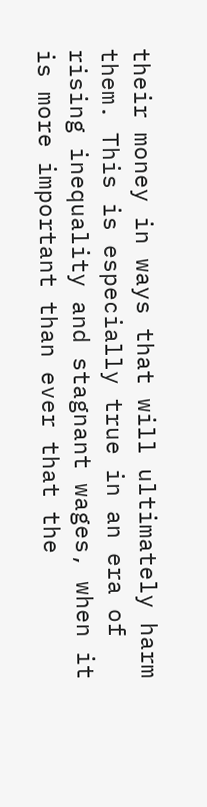their money in ways that will ultimately harm them. This is especially true in an era of rising inequality and stagnant wages, when it is more important than ever that the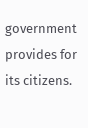government provides for its citizens.